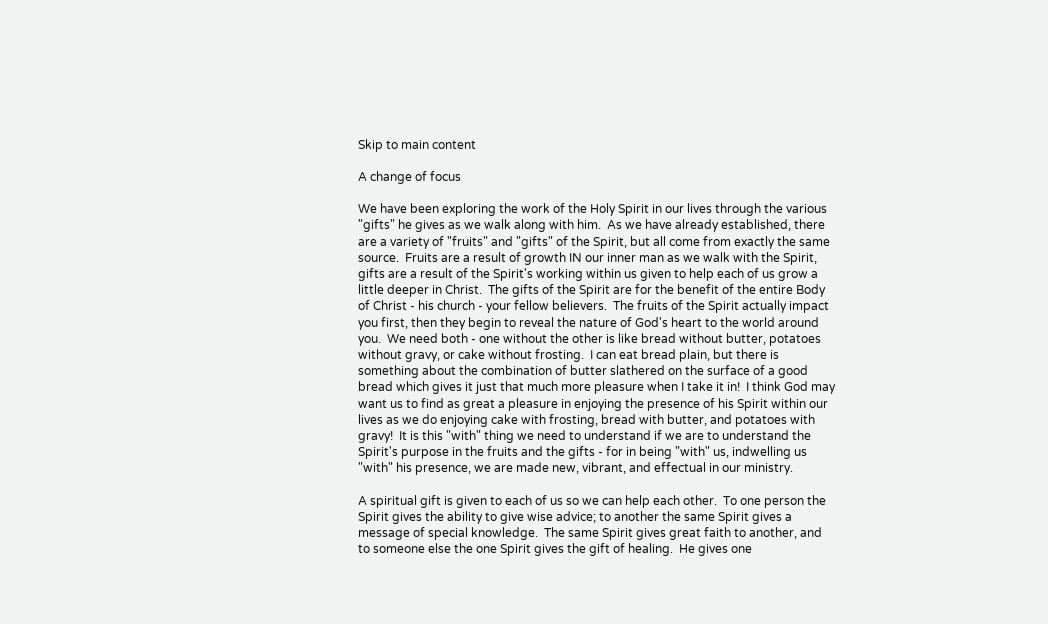Skip to main content

A change of focus

We have been exploring the work of the Holy Spirit in our lives through the various "gifts" he gives as we walk along with him.  As we have already established, there are a variety of "fruits" and "gifts" of the Spirit, but all come from exactly the same source.  Fruits are a result of growth IN our inner man as we walk with the Spirit, gifts are a result of the Spirit's working within us given to help each of us grow a little deeper in Christ.  The gifts of the Spirit are for the benefit of the entire Body of Christ - his church - your fellow believers.  The fruits of the Spirit actually impact you first, then they begin to reveal the nature of God's heart to the world around you.  We need both - one without the other is like bread without butter, potatoes without gravy, or cake without frosting.  I can eat bread plain, but there is something about the combination of butter slathered on the surface of a good bread which gives it just that much more pleasure when I take it in!  I think God may want us to find as great a pleasure in enjoying the presence of his Spirit within our lives as we do enjoying cake with frosting, bread with butter, and potatoes with gravy!  It is this "with" thing we need to understand if we are to understand the Spirit's purpose in the fruits and the gifts - for in being "with" us, indwelling us "with" his presence, we are made new, vibrant, and effectual in our ministry.

A spiritual gift is given to each of us so we can help each other.  To one person the Spirit gives the ability to give wise advice; to another the same Spirit gives a message of special knowledge.  The same Spirit gives great faith to another, and to someone else the one Spirit gives the gift of healing.  He gives one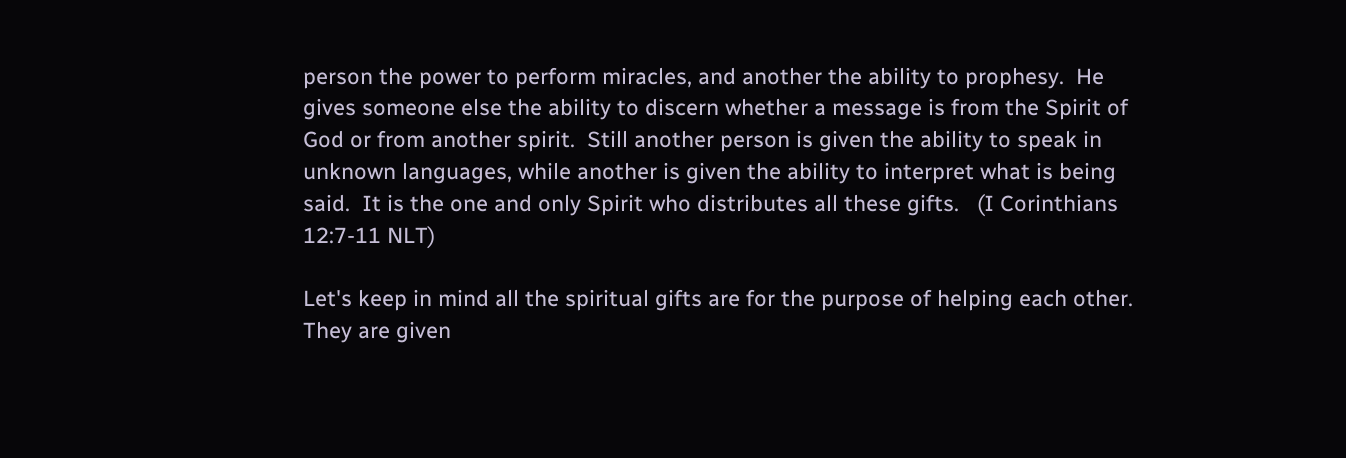person the power to perform miracles, and another the ability to prophesy.  He gives someone else the ability to discern whether a message is from the Spirit of God or from another spirit.  Still another person is given the ability to speak in unknown languages, while another is given the ability to interpret what is being said.  It is the one and only Spirit who distributes all these gifts.   (I Corinthians 12:7-11 NLT)

Let's keep in mind all the spiritual gifts are for the purpose of helping each other.  They are given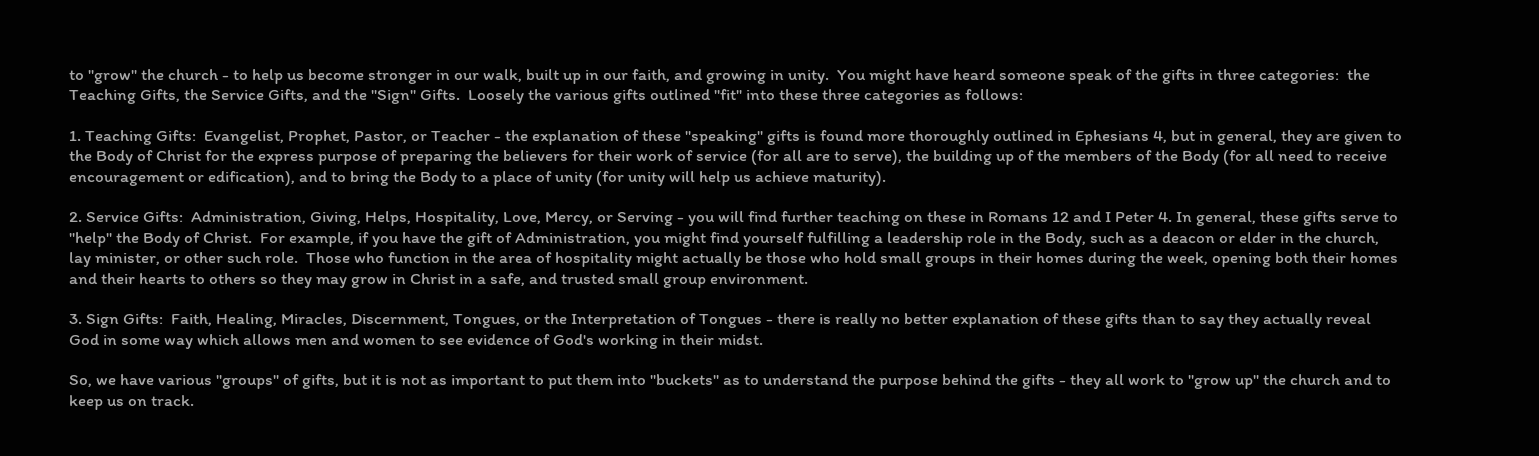to "grow" the church - to help us become stronger in our walk, built up in our faith, and growing in unity.  You might have heard someone speak of the gifts in three categories:  the Teaching Gifts, the Service Gifts, and the "Sign" Gifts.  Loosely the various gifts outlined "fit" into these three categories as follows:

1. Teaching Gifts:  Evangelist, Prophet, Pastor, or Teacher - the explanation of these "speaking" gifts is found more thoroughly outlined in Ephesians 4, but in general, they are given to the Body of Christ for the express purpose of preparing the believers for their work of service (for all are to serve), the building up of the members of the Body (for all need to receive encouragement or edification), and to bring the Body to a place of unity (for unity will help us achieve maturity).

2. Service Gifts:  Administration, Giving, Helps, Hospitality, Love, Mercy, or Serving - you will find further teaching on these in Romans 12 and I Peter 4. In general, these gifts serve to "help" the Body of Christ.  For example, if you have the gift of Administration, you might find yourself fulfilling a leadership role in the Body, such as a deacon or elder in the church, lay minister, or other such role.  Those who function in the area of hospitality might actually be those who hold small groups in their homes during the week, opening both their homes and their hearts to others so they may grow in Christ in a safe, and trusted small group environment.

3. Sign Gifts:  Faith, Healing, Miracles, Discernment, Tongues, or the Interpretation of Tongues - there is really no better explanation of these gifts than to say they actually reveal God in some way which allows men and women to see evidence of God's working in their midst.

So, we have various "groups" of gifts, but it is not as important to put them into "buckets" as to understand the purpose behind the gifts - they all work to "grow up" the church and to keep us on track.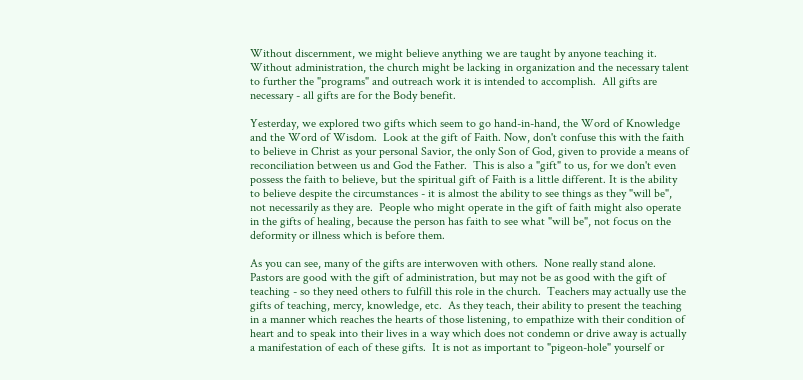Without discernment, we might believe anything we are taught by anyone teaching it.  Without administration, the church might be lacking in organization and the necessary talent to further the "programs" and outreach work it is intended to accomplish.  All gifts are necessary - all gifts are for the Body benefit.

Yesterday, we explored two gifts which seem to go hand-in-hand, the Word of Knowledge and the Word of Wisdom.  Look at the gift of Faith. Now, don't confuse this with the faith to believe in Christ as your personal Savior, the only Son of God, given to provide a means of reconciliation between us and God the Father.  This is also a "gift" to us, for we don't even possess the faith to believe, but the spiritual gift of Faith is a little different. It is the ability to believe despite the circumstances - it is almost the ability to see things as they "will be", not necessarily as they are.  People who might operate in the gift of faith might also operate in the gifts of healing, because the person has faith to see what "will be", not focus on the deformity or illness which is before them.

As you can see, many of the gifts are interwoven with others.  None really stand alone.  Pastors are good with the gift of administration, but may not be as good with the gift of teaching - so they need others to fulfill this role in the church.  Teachers may actually use the gifts of teaching, mercy, knowledge, etc.  As they teach, their ability to present the teaching in a manner which reaches the hearts of those listening, to empathize with their condition of heart and to speak into their lives in a way which does not condemn or drive away is actually a manifestation of each of these gifts.  It is not as important to "pigeon-hole" yourself or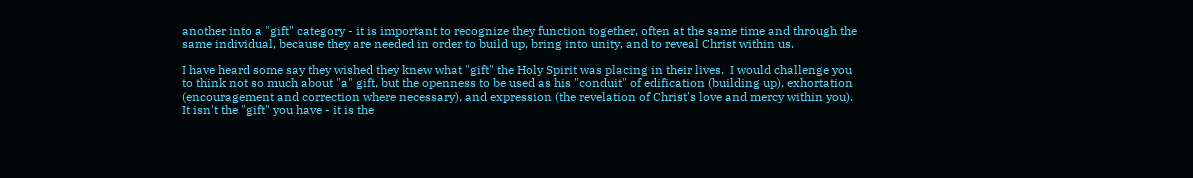another into a "gift" category - it is important to recognize they function together, often at the same time and through the same individual, because they are needed in order to build up, bring into unity, and to reveal Christ within us.

I have heard some say they wished they knew what "gift" the Holy Spirit was placing in their lives.  I would challenge you to think not so much about "a" gift, but the openness to be used as his "conduit" of edification (building up), exhortation (encouragement and correction where necessary), and expression (the revelation of Christ's love and mercy within you).  It isn't the "gift" you have - it is the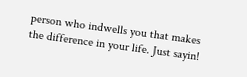person who indwells you that makes the difference in your life. Just sayin!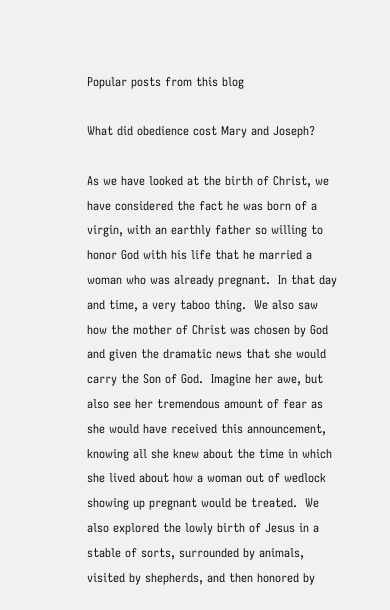Popular posts from this blog

What did obedience cost Mary and Joseph?

As we have looked at the birth of Christ, we have considered the fact he was born of a virgin, with an earthly father so willing to honor God with his life that he married a woman who was already pregnant.  In that day and time, a very taboo thing.  We also saw how the mother of Christ was chosen by God and given the dramatic news that she would carry the Son of God.  Imagine her awe, but also see her tremendous amount of fear as she would have received this announcement, knowing all she knew about the time in which she lived about how a woman out of wedlock showing up pregnant would be treated.  We also explored the lowly birth of Jesus in a stable of sorts, surrounded by animals, visited by shepherds, and then honored by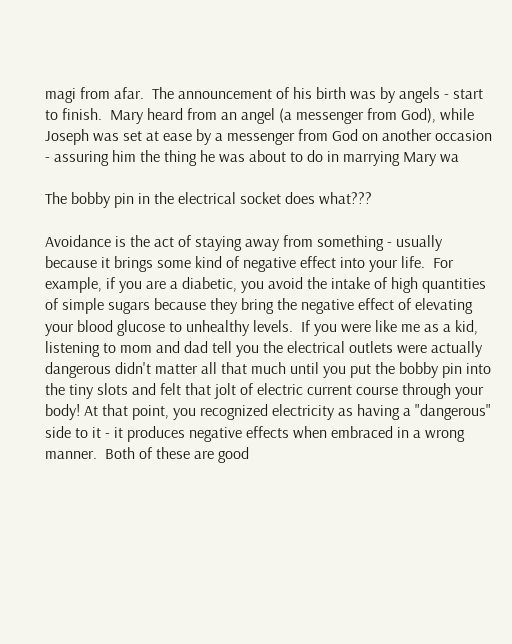magi from afar.  The announcement of his birth was by angels - start to finish.  Mary heard from an angel (a messenger from God), while Joseph was set at ease by a messenger from God on another occasion - assuring him the thing he was about to do in marrying Mary wa

The bobby pin in the electrical socket does what???

Avoidance is the act of staying away from something - usually because it brings some kind of negative effect into your life.  For example, if you are a diabetic, you avoid the intake of high quantities of simple sugars because they bring the negative effect of elevating your blood glucose to unhealthy levels.  If you were like me as a kid, listening to mom and dad tell you the electrical outlets were actually dangerous didn't matter all that much until you put the bobby pin into the tiny slots and felt that jolt of electric current course through your body! At that point, you recognized electricity as having a "dangerous" side to it - it produces negative effects when embraced in a wrong manner.  Both of these are good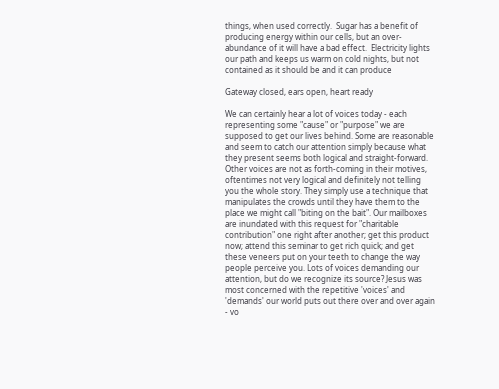things, when used correctly.  Sugar has a benefit of producing energy within our cells, but an over-abundance of it will have a bad effect.  Electricity lights our path and keeps us warm on cold nights, but not contained as it should be and it can produce

Gateway closed, ears open, heart ready

We can certainly hear a lot of voices today - each representing some "cause" or "purpose" we are supposed to get our lives behind. Some are reasonable and seem to catch our attention simply because what they present seems both logical and straight-forward. Other voices are not as forth-coming in their motives, oftentimes not very logical and definitely not telling you the whole story. They simply use a technique that manipulates the crowds until they have them to the place we might call "biting on the bait". Our mailboxes are inundated with this request for "charitable contribution" one right after another; get this product now; attend this seminar to get rich quick; and get these veneers put on your teeth to change the way people perceive you. Lots of voices demanding our attention, but do we recognize its source? Jesus was most concerned with the repetitive 'voices' and 'demands' our world puts out there over and over again - vo